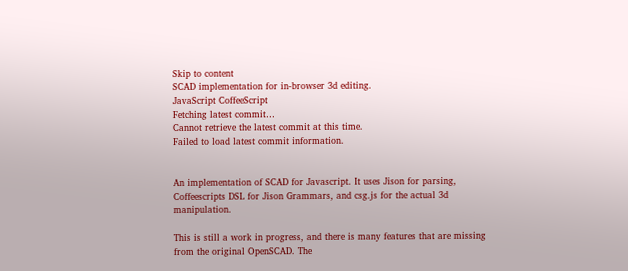Skip to content
SCAD implementation for in-browser 3d editing.
JavaScript CoffeeScript
Fetching latest commit…
Cannot retrieve the latest commit at this time.
Failed to load latest commit information.


An implementation of SCAD for Javascript. It uses Jison for parsing, Coffeescripts DSL for Jison Grammars, and csg.js for the actual 3d manipulation.

This is still a work in progress, and there is many features that are missing from the original OpenSCAD. The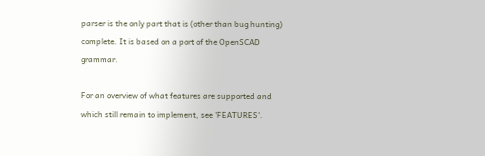parser is the only part that is (other than bug hunting) complete. It is based on a port of the OpenSCAD grammar.

For an overview of what features are supported and which still remain to implement, see 'FEATURES'.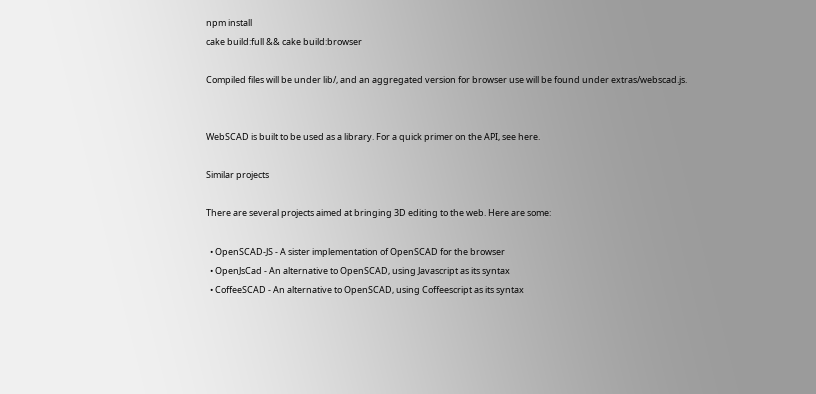npm install
cake build:full && cake build:browser

Compiled files will be under lib/, and an aggregated version for browser use will be found under extras/webscad.js.


WebSCAD is built to be used as a library. For a quick primer on the API, see here.

Similar projects

There are several projects aimed at bringing 3D editing to the web. Here are some:

  • OpenSCAD-JS - A sister implementation of OpenSCAD for the browser
  • OpenJsCad - An alternative to OpenSCAD, using Javascript as its syntax
  • CoffeeSCAD - An alternative to OpenSCAD, using Coffeescript as its syntax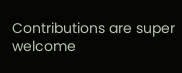Contributions are super welcome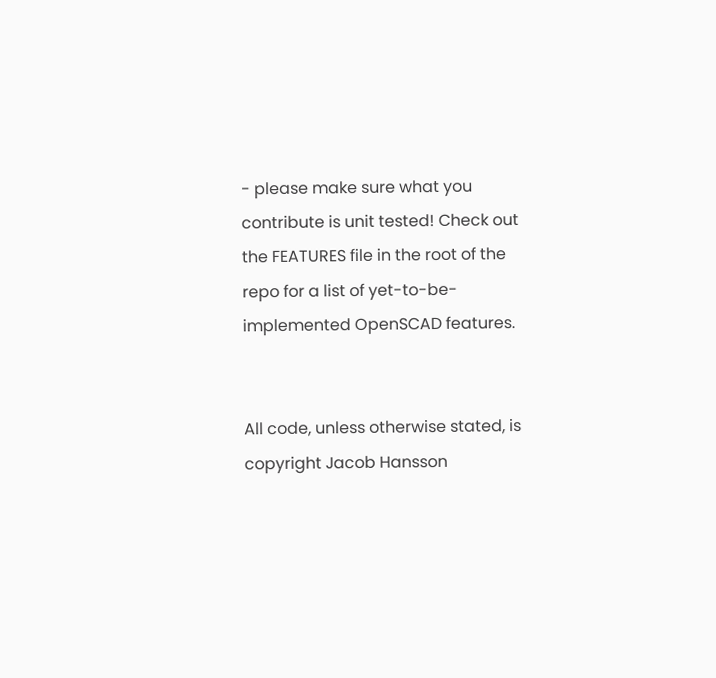- please make sure what you contribute is unit tested! Check out the FEATURES file in the root of the repo for a list of yet-to-be-implemented OpenSCAD features.


All code, unless otherwise stated, is copyright Jacob Hansson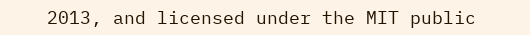2013, and licensed under the MIT public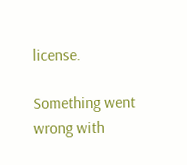license.

Something went wrong with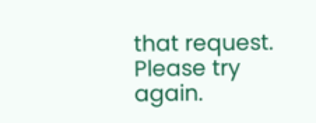that request. Please try again.